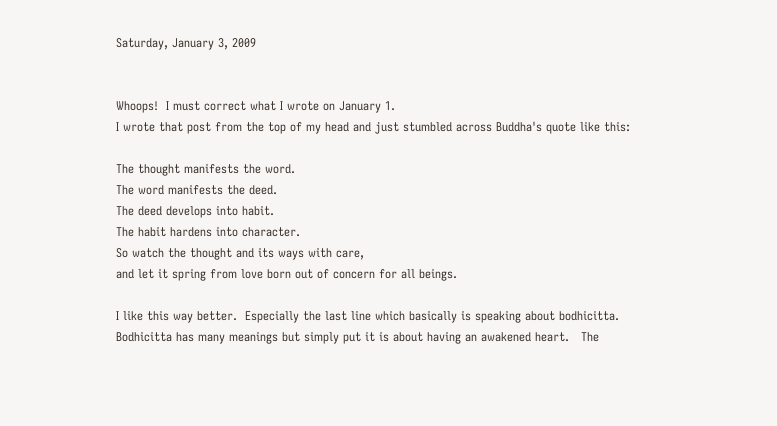Saturday, January 3, 2009


Whoops!  I must correct what I wrote on January 1.
I wrote that post from the top of my head and just stumbled across Buddha's quote like this:

The thought manifests the word.
The word manifests the deed.
The deed develops into habit.
The habit hardens into character.
So watch the thought and its ways with care,
and let it spring from love born out of concern for all beings.

I like this way better.  Especially the last line which basically is speaking about bodhicitta.
Bodhicitta has many meanings but simply put it is about having an awakened heart.   The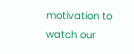motivation to watch our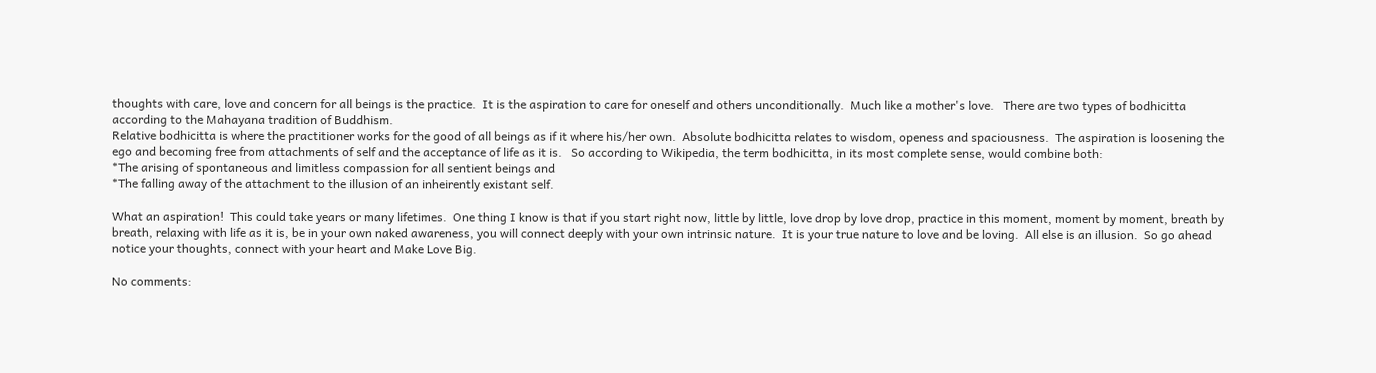thoughts with care, love and concern for all beings is the practice.  It is the aspiration to care for oneself and others unconditionally.  Much like a mother's love.   There are two types of bodhicitta according to the Mahayana tradition of Buddhism.
Relative bodhicitta is where the practitioner works for the good of all beings as if it where his/her own.  Absolute bodhicitta relates to wisdom, openess and spaciousness.  The aspiration is loosening the ego and becoming free from attachments of self and the acceptance of life as it is.   So according to Wikipedia, the term bodhicitta, in its most complete sense, would combine both:
*The arising of spontaneous and limitless compassion for all sentient beings and
*The falling away of the attachment to the illusion of an inheirently existant self.

What an aspiration!  This could take years or many lifetimes.  One thing I know is that if you start right now, little by little, love drop by love drop, practice in this moment, moment by moment, breath by breath, relaxing with life as it is, be in your own naked awareness, you will connect deeply with your own intrinsic nature.  It is your true nature to love and be loving.  All else is an illusion.  So go ahead notice your thoughts, connect with your heart and Make Love Big.

No comments: